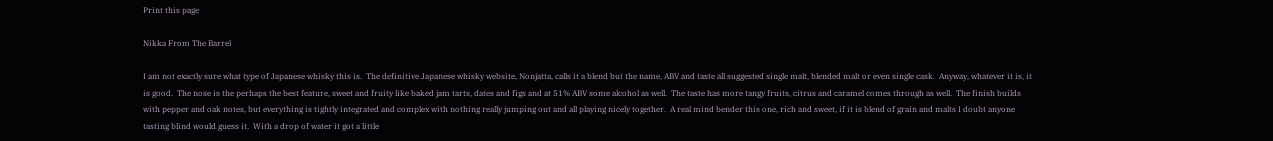Print this page

Nikka From The Barrel

I am not exactly sure what type of Japanese whisky this is.  The definitive Japanese whisky website, Nonjatta, calls it a blend but the name, ABV and taste all suggested single malt, blended malt or even single cask.  Anyway, whatever it is, it is good.  The nose is the perhaps the best feature, sweet and fruity like baked jam tarts, dates and figs and at 51% ABV some alcohol as well.  The taste has more tangy fruits, citrus and caramel comes through as well.  The finish builds with pepper and oak notes, but everything is tightly integrated and complex with nothing really jumping out and all playing nicely together.  A real mind bender this one, rich and sweet, if it is blend of grain and malts I doubt anyone tasting blind would guess it.  With a drop of water it got a little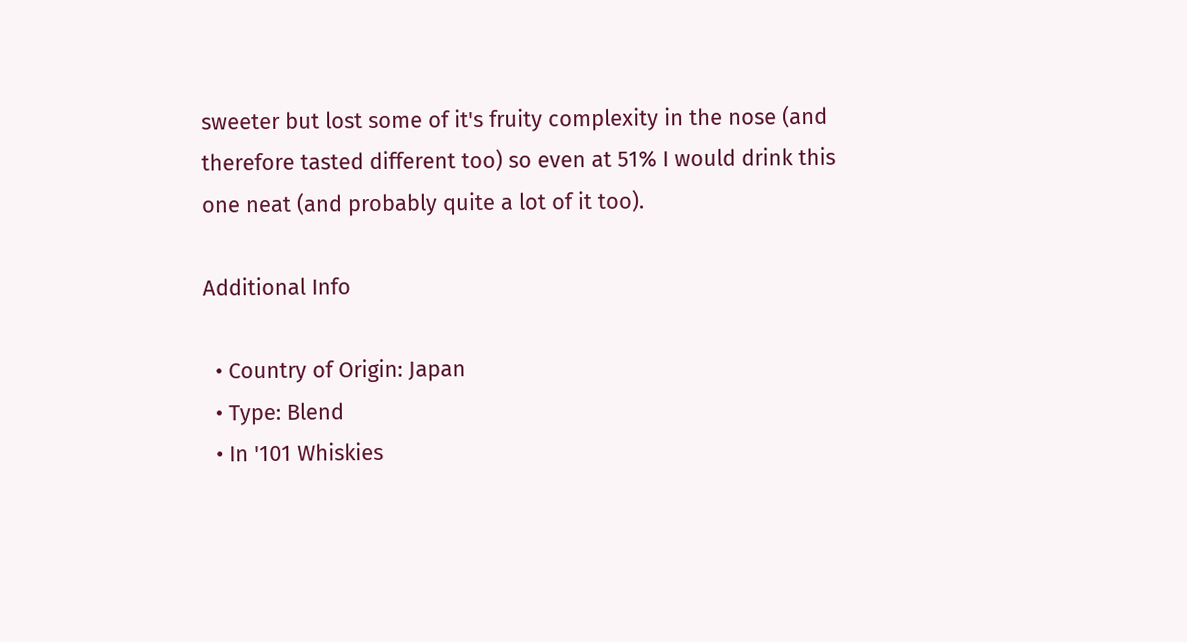sweeter but lost some of it's fruity complexity in the nose (and therefore tasted different too) so even at 51% I would drink this one neat (and probably quite a lot of it too).

Additional Info

  • Country of Origin: Japan
  • Type: Blend
  • In '101 Whiskies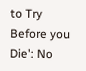to Try Before you Die': No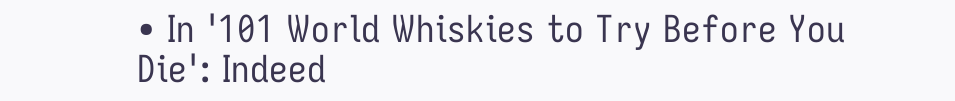• In '101 World Whiskies to Try Before You Die': Indeed